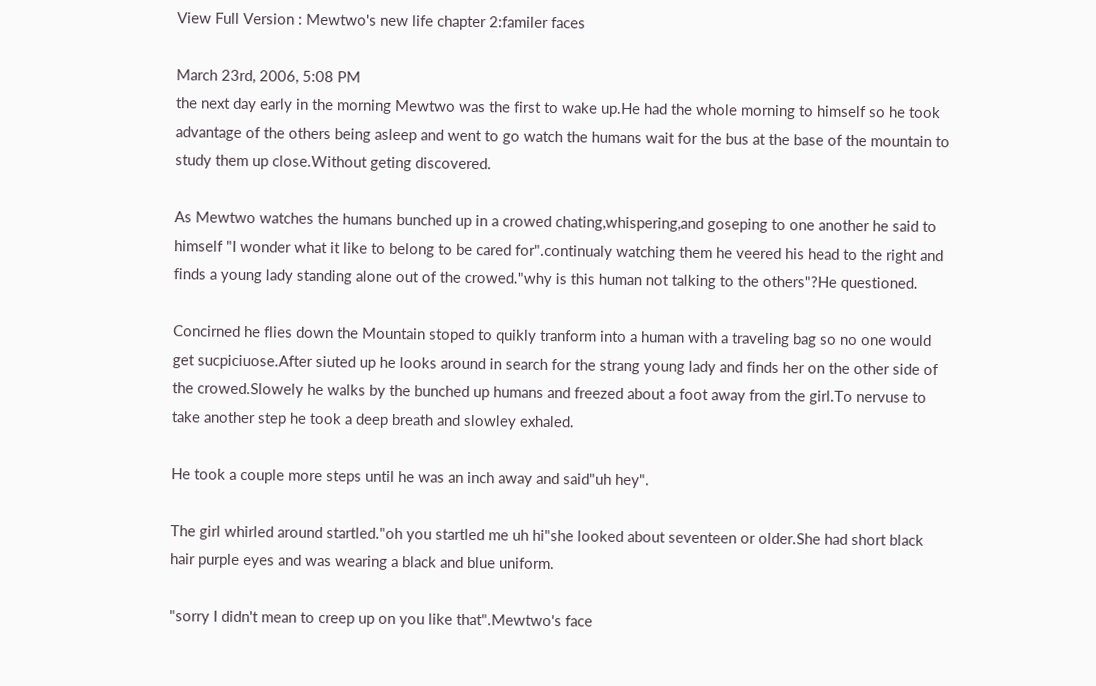View Full Version : Mewtwo's new life chapter 2:familer faces

March 23rd, 2006, 5:08 PM
the next day early in the morning Mewtwo was the first to wake up.He had the whole morning to himself so he took advantage of the others being asleep and went to go watch the humans wait for the bus at the base of the mountain to study them up close.Without geting discovered.

As Mewtwo watches the humans bunched up in a crowed chating,whispering,and goseping to one another he said to himself "I wonder what it like to belong to be cared for".continualy watching them he veered his head to the right and finds a young lady standing alone out of the crowed."why is this human not talking to the others"?He questioned.

Concirned he flies down the Mountain stoped to quikly tranform into a human with a traveling bag so no one would get sucpiciuose.After siuted up he looks around in search for the strang young lady and finds her on the other side of the crowed.Slowely he walks by the bunched up humans and freezed about a foot away from the girl.To nervuse to take another step he took a deep breath and slowley exhaled.

He took a couple more steps until he was an inch away and said"uh hey".

The girl whirled around startled."oh you startled me uh hi"she looked about seventeen or older.She had short black hair purple eyes and was wearing a black and blue uniform.

"sorry I didn't mean to creep up on you like that".Mewtwo's face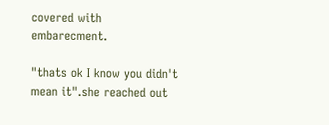covered with embarecment.

"thats ok I know you didn't mean it".she reached out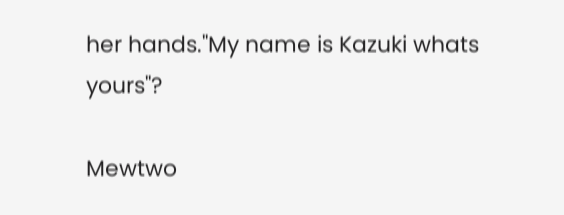her hands."My name is Kazuki whats yours"?

Mewtwo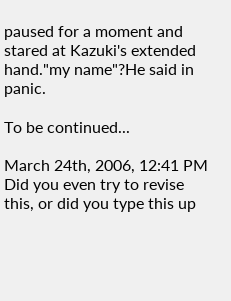paused for a moment and stared at Kazuki's extended hand."my name"?He said in panic.

To be continued...

March 24th, 2006, 12:41 PM
Did you even try to revise this, or did you type this up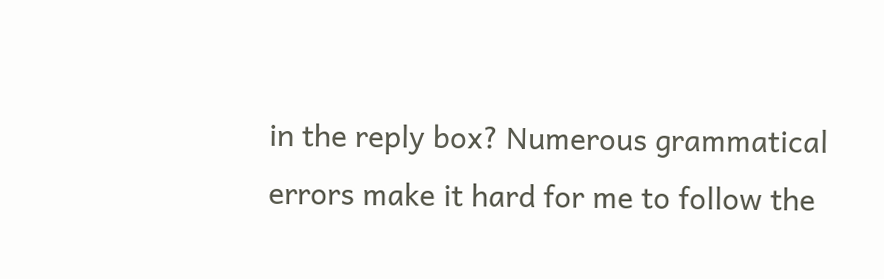in the reply box? Numerous grammatical errors make it hard for me to follow the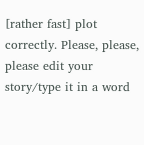[rather fast] plot correctly. Please, please, please edit your story/type it in a word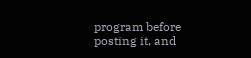program before posting it, and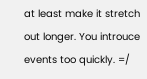at least make it stretch out longer. You introuce events too quickly. =/